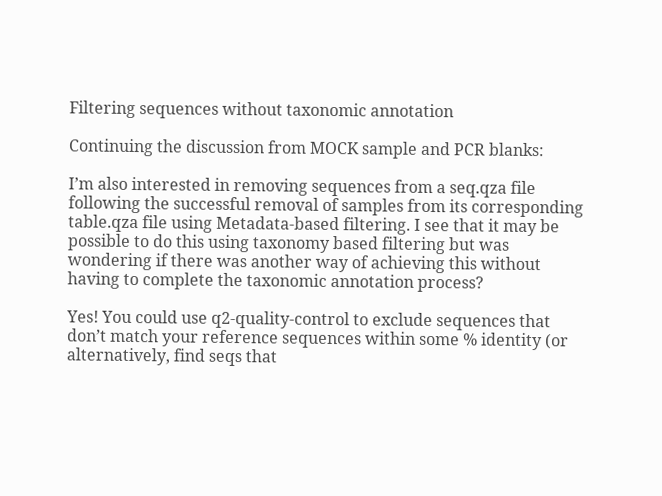Filtering sequences without taxonomic annotation

Continuing the discussion from MOCK sample and PCR blanks:

I’m also interested in removing sequences from a seq.qza file following the successful removal of samples from its corresponding table.qza file using Metadata-based filtering. I see that it may be possible to do this using taxonomy based filtering but was wondering if there was another way of achieving this without having to complete the taxonomic annotation process?

Yes! You could use q2-quality-control to exclude sequences that don’t match your reference sequences within some % identity (or alternatively, find seqs that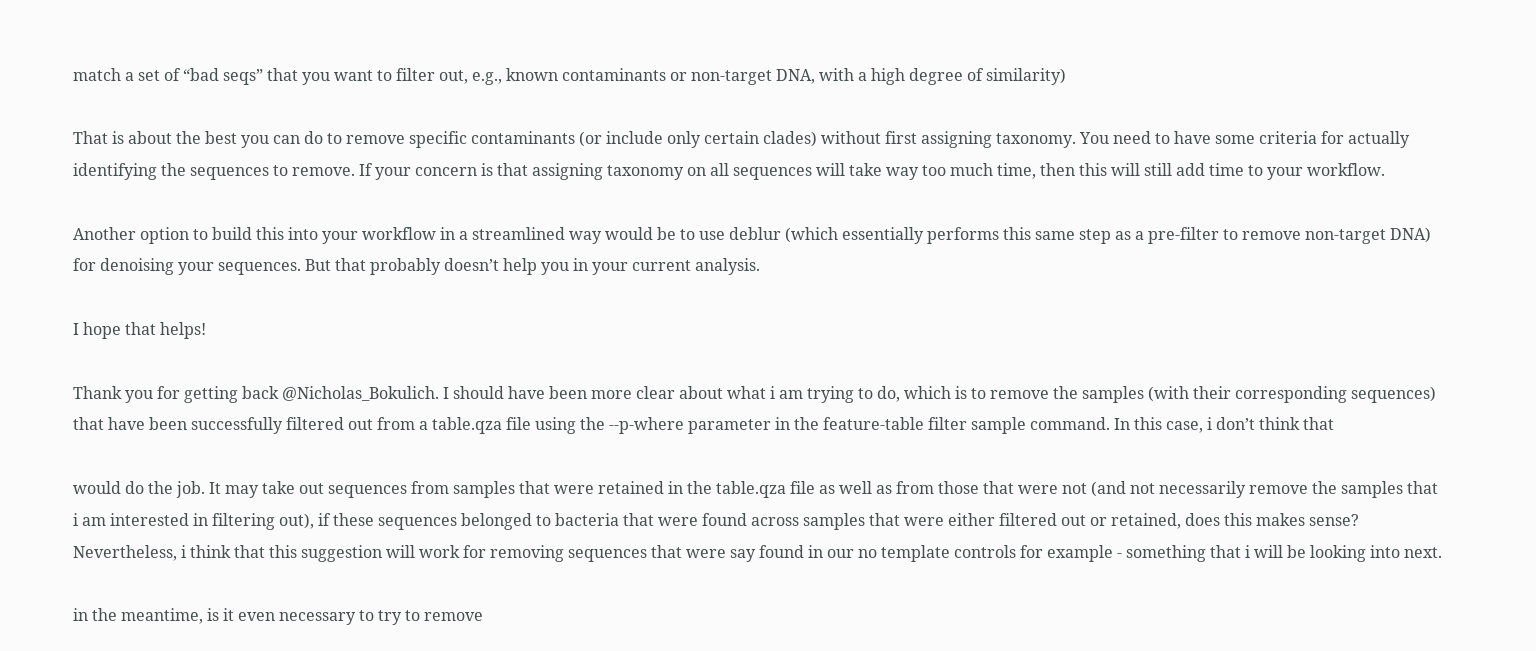match a set of “bad seqs” that you want to filter out, e.g., known contaminants or non-target DNA, with a high degree of similarity)

That is about the best you can do to remove specific contaminants (or include only certain clades) without first assigning taxonomy. You need to have some criteria for actually identifying the sequences to remove. If your concern is that assigning taxonomy on all sequences will take way too much time, then this will still add time to your workflow.

Another option to build this into your workflow in a streamlined way would be to use deblur (which essentially performs this same step as a pre-filter to remove non-target DNA) for denoising your sequences. But that probably doesn’t help you in your current analysis.

I hope that helps!

Thank you for getting back @Nicholas_Bokulich. I should have been more clear about what i am trying to do, which is to remove the samples (with their corresponding sequences) that have been successfully filtered out from a table.qza file using the --p-where parameter in the feature-table filter sample command. In this case, i don’t think that

would do the job. It may take out sequences from samples that were retained in the table.qza file as well as from those that were not (and not necessarily remove the samples that i am interested in filtering out), if these sequences belonged to bacteria that were found across samples that were either filtered out or retained, does this makes sense? Nevertheless, i think that this suggestion will work for removing sequences that were say found in our no template controls for example - something that i will be looking into next.

in the meantime, is it even necessary to try to remove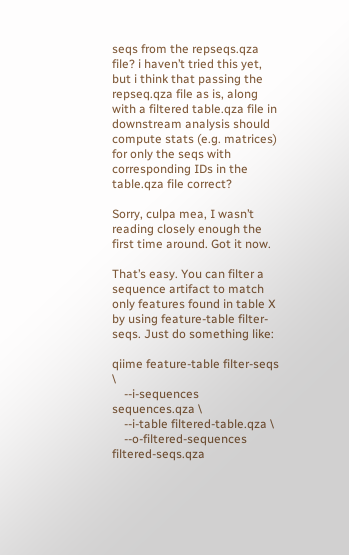seqs from the repseqs.qza file? i haven’t tried this yet, but i think that passing the repseq.qza file as is, along with a filtered table.qza file in downstream analysis should compute stats (e.g. matrices) for only the seqs with corresponding IDs in the table.qza file correct?

Sorry, culpa mea, I wasn’t reading closely enough the first time around. Got it now.

That’s easy. You can filter a sequence artifact to match only features found in table X by using feature-table filter-seqs. Just do something like:

qiime feature-table filter-seqs \
    --i-sequences sequences.qza \
    --i-table filtered-table.qza \
    --o-filtered-sequences filtered-seqs.qza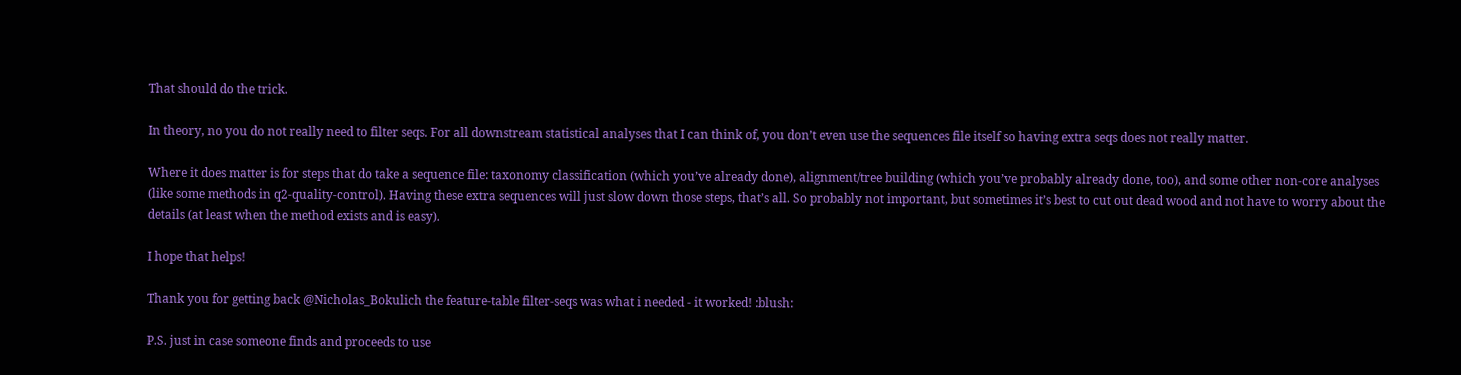That should do the trick.

In theory, no you do not really need to filter seqs. For all downstream statistical analyses that I can think of, you don’t even use the sequences file itself so having extra seqs does not really matter.

Where it does matter is for steps that do take a sequence file: taxonomy classification (which you’ve already done), alignment/tree building (which you’ve probably already done, too), and some other non-core analyses (like some methods in q2-quality-control). Having these extra sequences will just slow down those steps, that’s all. So probably not important, but sometimes it’s best to cut out dead wood and not have to worry about the details (at least when the method exists and is easy).

I hope that helps!

Thank you for getting back @Nicholas_Bokulich the feature-table filter-seqs was what i needed - it worked! :blush:

P.S. just in case someone finds and proceeds to use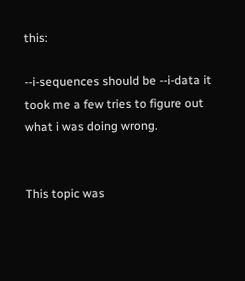this:

--i-sequences should be --i-data it took me a few tries to figure out what i was doing wrong.


This topic was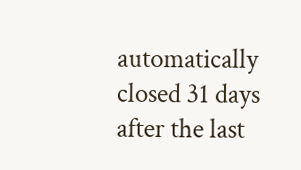automatically closed 31 days after the last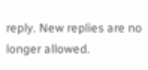reply. New replies are no longer allowed.